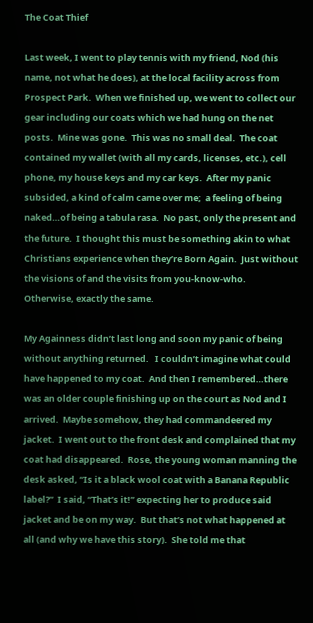The Coat Thief

Last week, I went to play tennis with my friend, Nod (his name, not what he does), at the local facility across from Prospect Park.  When we finished up, we went to collect our gear including our coats which we had hung on the net posts.  Mine was gone.  This was no small deal.  The coat contained my wallet (with all my cards, licenses, etc.), cell phone, my house keys and my car keys.  After my panic subsided, a kind of calm came over me;  a feeling of being naked…of being a tabula rasa.  No past, only the present and the future.  I thought this must be something akin to what Christians experience when they’re Born Again.  Just without the visions of and the visits from you-know-who.  Otherwise, exactly the same.

My Againness didn’t last long and soon my panic of being without anything returned.   I couldn’t imagine what could have happened to my coat.  And then I remembered…there was an older couple finishing up on the court as Nod and I arrived.  Maybe somehow, they had commandeered my jacket.  I went out to the front desk and complained that my coat had disappeared.  Rose, the young woman manning the desk asked, “Is it a black wool coat with a Banana Republic label?”  I said, “That’s it!” expecting her to produce said jacket and be on my way.  But that’s not what happened at all (and why we have this story).  She told me that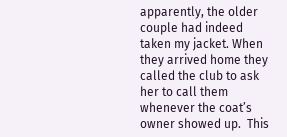apparently, the older couple had indeed taken my jacket. When they arrived home they called the club to ask her to call them whenever the coat’s owner showed up.  This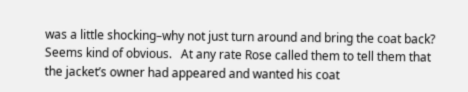was a little shocking–why not just turn around and bring the coat back?  Seems kind of obvious.   At any rate Rose called them to tell them that the jacket’s owner had appeared and wanted his coat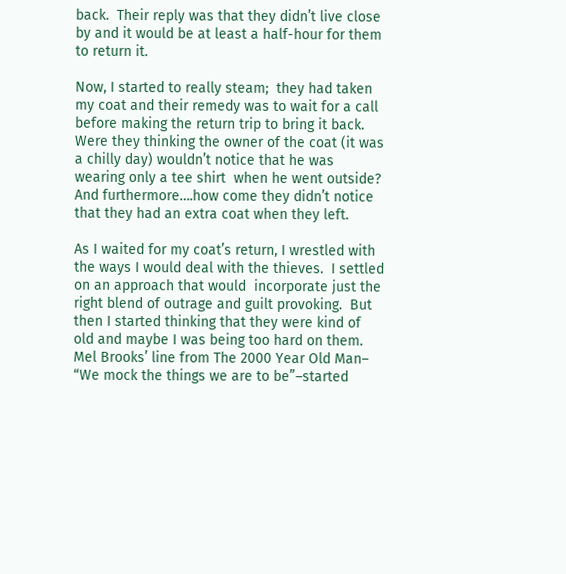back.  Their reply was that they didn’t live close by and it would be at least a half-hour for them to return it.

Now, I started to really steam;  they had taken my coat and their remedy was to wait for a call before making the return trip to bring it back.   Were they thinking the owner of the coat (it was a chilly day) wouldn’t notice that he was wearing only a tee shirt  when he went outside?  And furthermore….how come they didn’t notice that they had an extra coat when they left.

As I waited for my coat’s return, I wrestled with the ways I would deal with the thieves.  I settled on an approach that would  incorporate just the right blend of outrage and guilt provoking.  But then I started thinking that they were kind of old and maybe I was being too hard on them.  Mel Brooks’ line from The 2000 Year Old Man–  “We mock the things we are to be”–started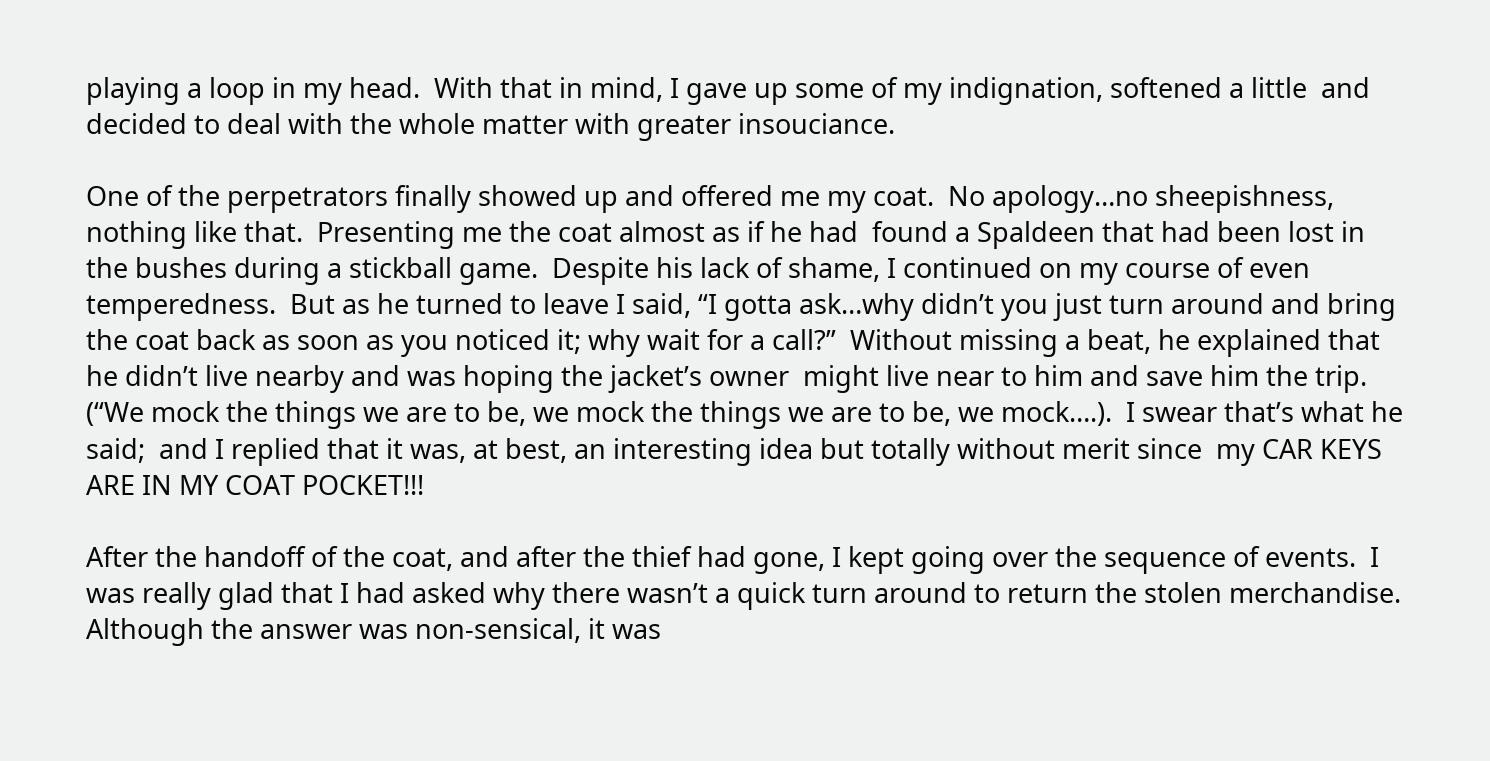playing a loop in my head.  With that in mind, I gave up some of my indignation, softened a little  and decided to deal with the whole matter with greater insouciance.

One of the perpetrators finally showed up and offered me my coat.  No apology…no sheepishness, nothing like that.  Presenting me the coat almost as if he had  found a Spaldeen that had been lost in the bushes during a stickball game.  Despite his lack of shame, I continued on my course of even temperedness.  But as he turned to leave I said, “I gotta ask…why didn’t you just turn around and bring the coat back as soon as you noticed it; why wait for a call?”  Without missing a beat, he explained that he didn’t live nearby and was hoping the jacket’s owner  might live near to him and save him the trip.  (“We mock the things we are to be, we mock the things we are to be, we mock….).  I swear that’s what he said;  and I replied that it was, at best, an interesting idea but totally without merit since  my CAR KEYS ARE IN MY COAT POCKET!!!

After the handoff of the coat, and after the thief had gone, I kept going over the sequence of events.  I was really glad that I had asked why there wasn’t a quick turn around to return the stolen merchandise.  Although the answer was non-sensical, it was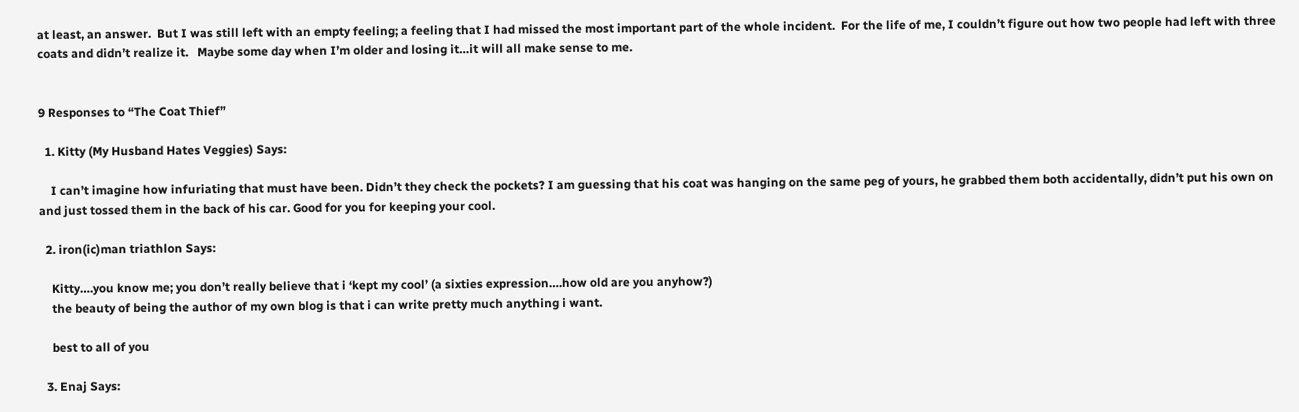at least, an answer.  But I was still left with an empty feeling; a feeling that I had missed the most important part of the whole incident.  For the life of me, I couldn’t figure out how two people had left with three coats and didn’t realize it.   Maybe some day when I’m older and losing it…it will all make sense to me.


9 Responses to “The Coat Thief”

  1. Kitty (My Husband Hates Veggies) Says:

    I can’t imagine how infuriating that must have been. Didn’t they check the pockets? I am guessing that his coat was hanging on the same peg of yours, he grabbed them both accidentally, didn’t put his own on and just tossed them in the back of his car. Good for you for keeping your cool.

  2. iron(ic)man triathlon Says:

    Kitty….you know me; you don’t really believe that i ‘kept my cool’ (a sixties expression….how old are you anyhow?)
    the beauty of being the author of my own blog is that i can write pretty much anything i want.

    best to all of you

  3. Enaj Says: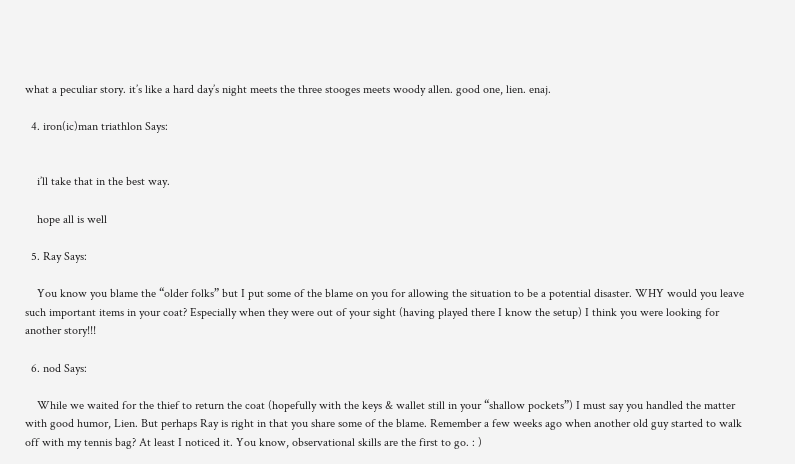what a peculiar story. it’s like a hard day’s night meets the three stooges meets woody allen. good one, lien. enaj.

  4. iron(ic)man triathlon Says:


    i’ll take that in the best way.

    hope all is well

  5. Ray Says:

    You know you blame the “older folks” but I put some of the blame on you for allowing the situation to be a potential disaster. WHY would you leave such important items in your coat? Especially when they were out of your sight (having played there I know the setup) I think you were looking for another story!!!

  6. nod Says:

    While we waited for the thief to return the coat (hopefully with the keys & wallet still in your “shallow pockets”) I must say you handled the matter with good humor, Lien. But perhaps Ray is right in that you share some of the blame. Remember a few weeks ago when another old guy started to walk off with my tennis bag? At least I noticed it. You know, observational skills are the first to go. : )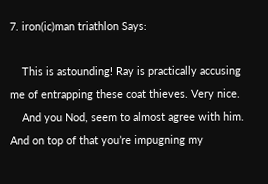7. iron(ic)man triathlon Says:

    This is astounding! Ray is practically accusing me of entrapping these coat thieves. Very nice.
    And you Nod, seem to almost agree with him. And on top of that you’re impugning my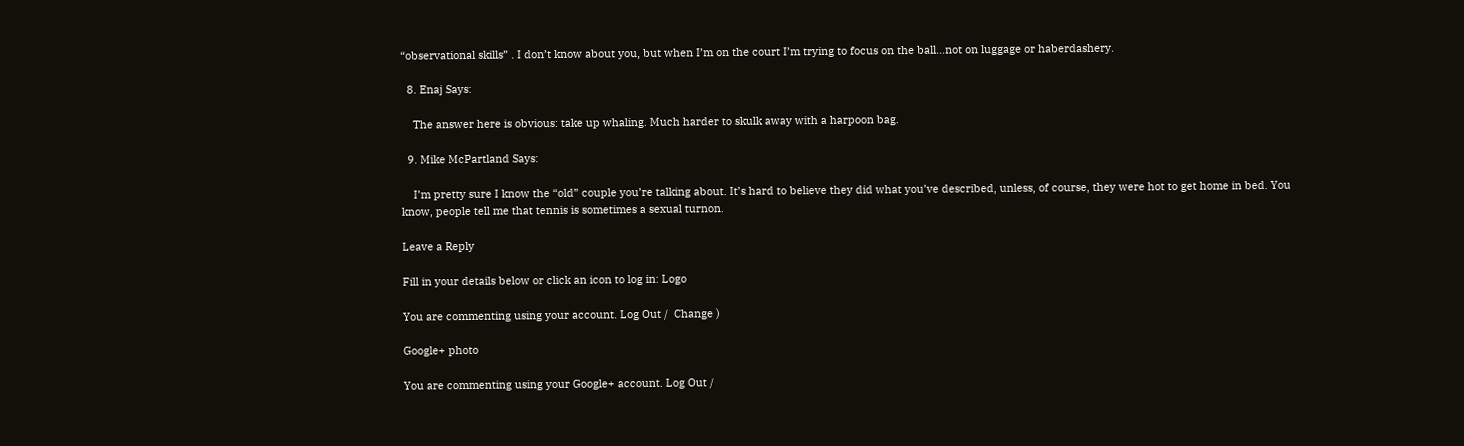“observational skills” . I don’t know about you, but when I’m on the court I’m trying to focus on the ball…not on luggage or haberdashery.

  8. Enaj Says:

    The answer here is obvious: take up whaling. Much harder to skulk away with a harpoon bag.

  9. Mike McPartland Says:

    I’m pretty sure I know the “old” couple you’re talking about. It’s hard to believe they did what you’ve described, unless, of course, they were hot to get home in bed. You know, people tell me that tennis is sometimes a sexual turnon.

Leave a Reply

Fill in your details below or click an icon to log in: Logo

You are commenting using your account. Log Out /  Change )

Google+ photo

You are commenting using your Google+ account. Log Out /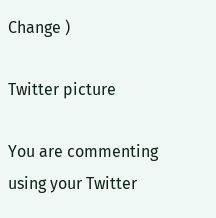Change )

Twitter picture

You are commenting using your Twitter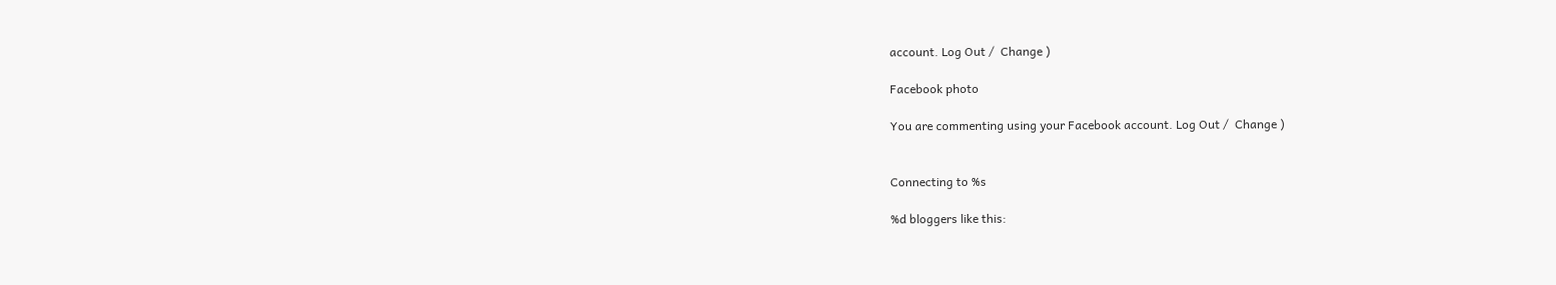account. Log Out /  Change )

Facebook photo

You are commenting using your Facebook account. Log Out /  Change )


Connecting to %s

%d bloggers like this: